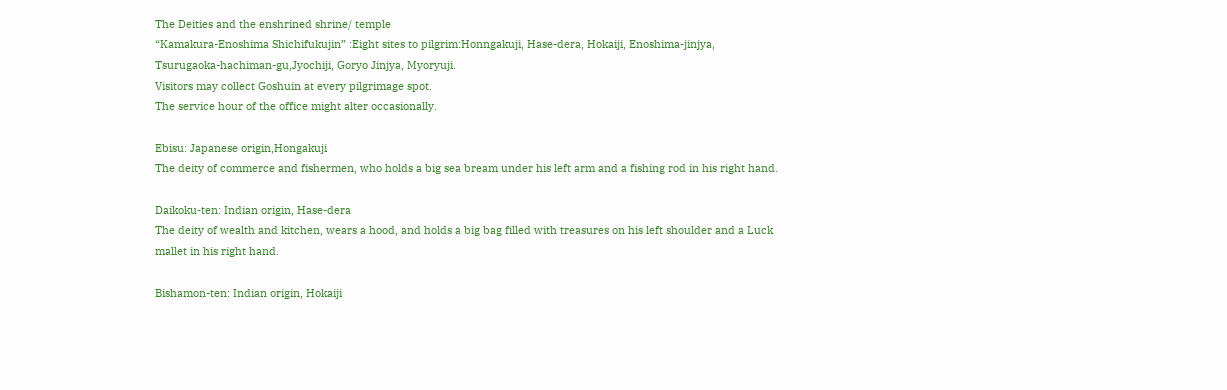The Deities and the enshrined shrine/ temple
“Kamakura-Enoshima Shichifukujin” :Eight sites to pilgrim:Honngakuji, Hase-dera, Hokaiji, Enoshima-jinjya, Tsurugaoka-hachiman-gu,Jyochiji, Goryo Jinjya, Myoryuji.
Visitors may collect Goshuin at every pilgrimage spot.
The service hour of the office might alter occasionally.

Ebisu: Japanese origin,Hongakuji
The deity of commerce and fishermen, who holds a big sea bream under his left arm and a fishing rod in his right hand.

Daikoku-ten: Indian origin, Hase-dera
The deity of wealth and kitchen, wears a hood, and holds a big bag filled with treasures on his left shoulder and a Luck mallet in his right hand.

Bishamon-ten: Indian origin, Hokaiji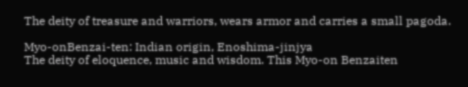The deity of treasure and warriors, wears armor and carries a small pagoda.

Myo-onBenzai-ten: Indian origin, Enoshima-jinjya
The deity of eloquence, music and wisdom. This Myo-on Benzaiten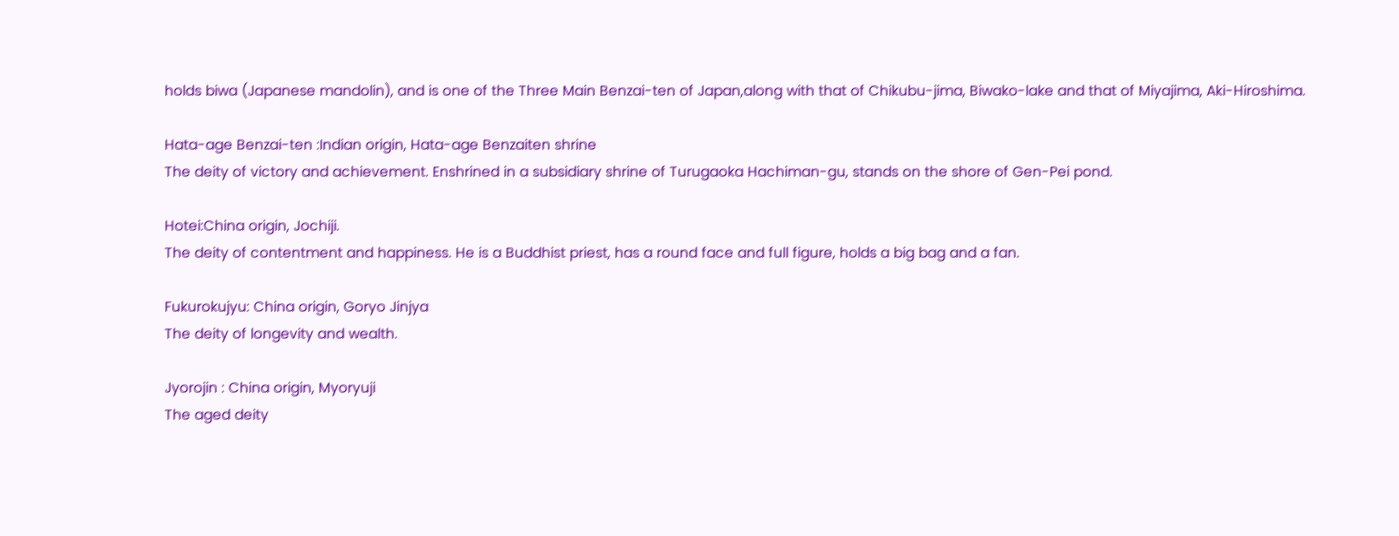holds biwa (Japanese mandolin), and is one of the Three Main Benzai-ten of Japan,along with that of Chikubu-jima, Biwako-lake and that of Miyajima, Aki-Hiroshima.

Hata-age Benzai-ten :Indian origin, Hata-age Benzaiten shrine
The deity of victory and achievement. Enshrined in a subsidiary shrine of Turugaoka Hachiman-gu, stands on the shore of Gen-Pei pond.

Hotei:China origin, Jochiji.
The deity of contentment and happiness. He is a Buddhist priest, has a round face and full figure, holds a big bag and a fan.

Fukurokujyu: China origin, Goryo Jinjya
The deity of longevity and wealth.

Jyorojin : China origin, Myoryuji
The aged deity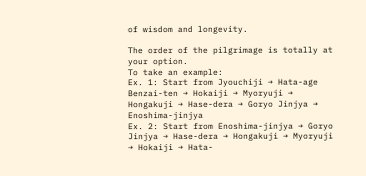of wisdom and longevity.

The order of the pilgrimage is totally at your option.
To take an example:
Ex. 1: Start from Jyouchiji → Hata-age Benzai-ten → Hokaiji → Myoryuji → Hongakuji → Hase-dera → Goryo Jinjya → Enoshima-jinjya
Ex. 2: Start from Enoshima-jinjya → Goryo Jinjya → Hase-dera → Hongakuji → Myoryuji → Hokaiji → Hata-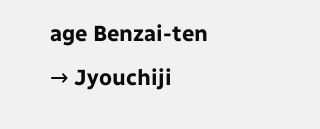age Benzai-ten → Jyouchiji